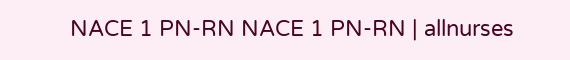NACE 1 PN-RN NACE 1 PN-RN | allnurses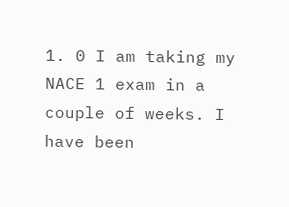1. 0 I am taking my NACE 1 exam in a couple of weeks. I have been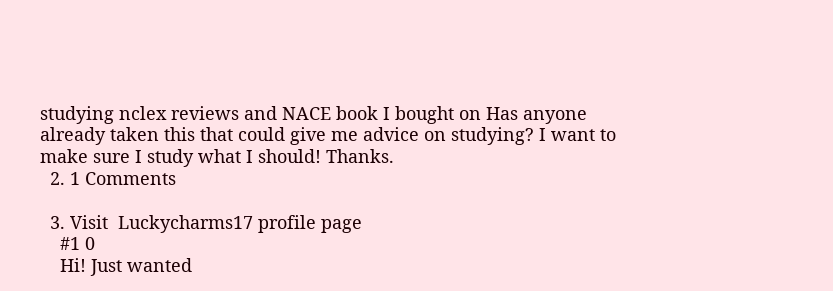studying nclex reviews and NACE book I bought on Has anyone already taken this that could give me advice on studying? I want to make sure I study what I should! Thanks.
  2. 1 Comments

  3. Visit  Luckycharms17 profile page
    #1 0
    Hi! Just wanted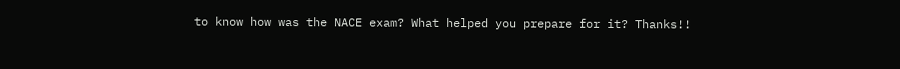to know how was the NACE exam? What helped you prepare for it? Thanks!!